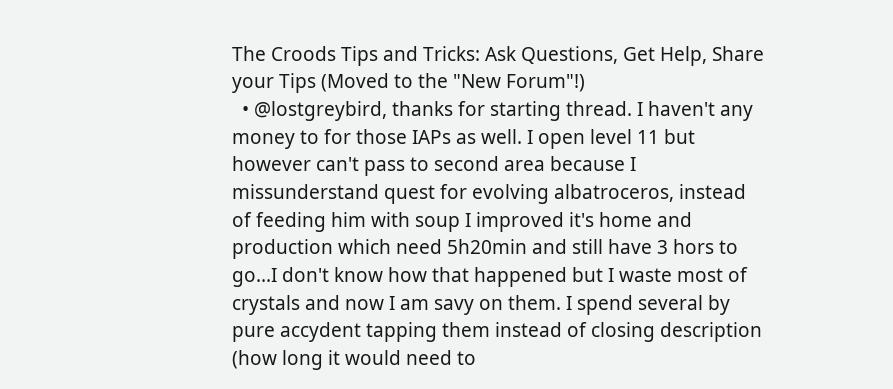The Croods Tips and Tricks: Ask Questions, Get Help, Share your Tips (Moved to the "New Forum"!)
  • @lostgreybird, thanks for starting thread. I haven't any money to for those IAPs as well. I open level 11 but however can't pass to second area because I missunderstand quest for evolving albatroceros, instead of feeding him with soup I improved it's home and production which need 5h20min and still have 3 hors to go...I don't know how that happened but I waste most of crystals and now I am savy on them. I spend several by pure accydent tapping them instead of closing description (how long it would need to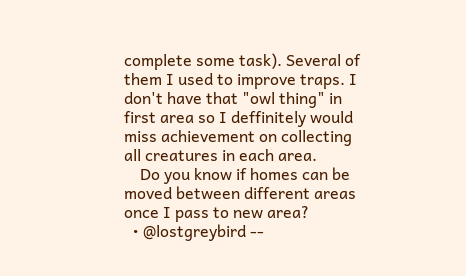complete some task). Several of them I used to improve traps. I don't have that "owl thing" in first area so I deffinitely would miss achievement on collecting all creatures in each area.
    Do you know if homes can be moved between different areas once I pass to new area?
  • @lostgreybird --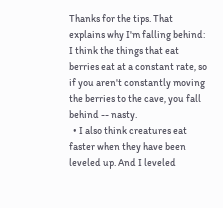Thanks for the tips. That explains why I'm falling behind: I think the things that eat berries eat at a constant rate, so if you aren't constantly moving the berries to the cave, you fall behind -- nasty.
  • I also think creatures eat faster when they have been leveled up. And I leveled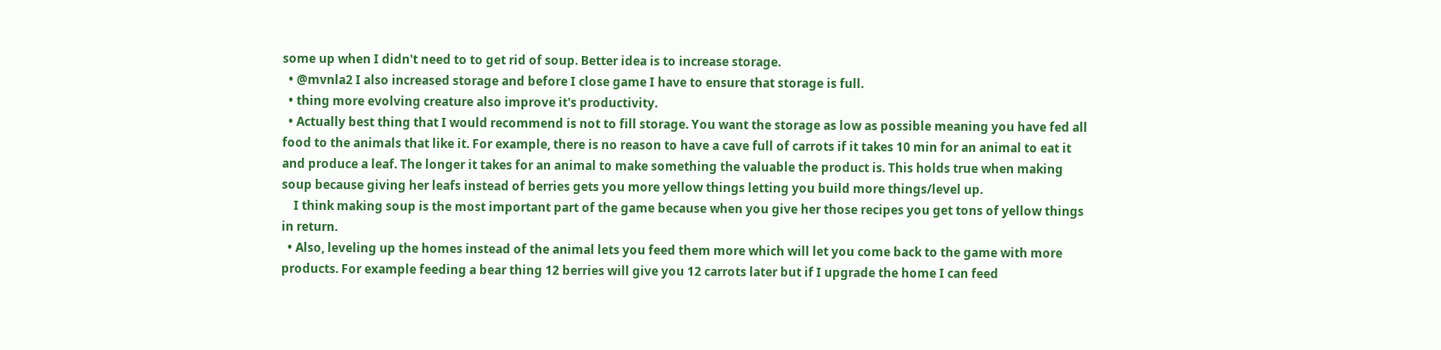some up when I didn't need to to get rid of soup. Better idea is to increase storage.
  • @mvnla2 I also increased storage and before I close game I have to ensure that storage is full.
  • thing more evolving creature also improve it's productivity.
  • Actually best thing that I would recommend is not to fill storage. You want the storage as low as possible meaning you have fed all food to the animals that like it. For example, there is no reason to have a cave full of carrots if it takes 10 min for an animal to eat it and produce a leaf. The longer it takes for an animal to make something the valuable the product is. This holds true when making soup because giving her leafs instead of berries gets you more yellow things letting you build more things/level up.
    I think making soup is the most important part of the game because when you give her those recipes you get tons of yellow things in return.
  • Also, leveling up the homes instead of the animal lets you feed them more which will let you come back to the game with more products. For example feeding a bear thing 12 berries will give you 12 carrots later but if I upgrade the home I can feed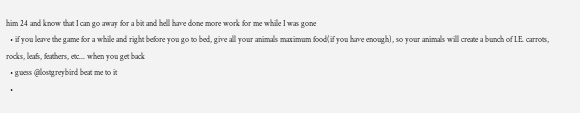him 24 and know that I can go away for a bit and hell have done more work for me while I was gone
  • if you leave the game for a while and right before you go to bed, give all your animals maximum food(if you have enough), so your animals will create a bunch of I.E. carrots, rocks, leafs, feathers, etc... when you get back
  • guess @lostgreybird beat me to it
  •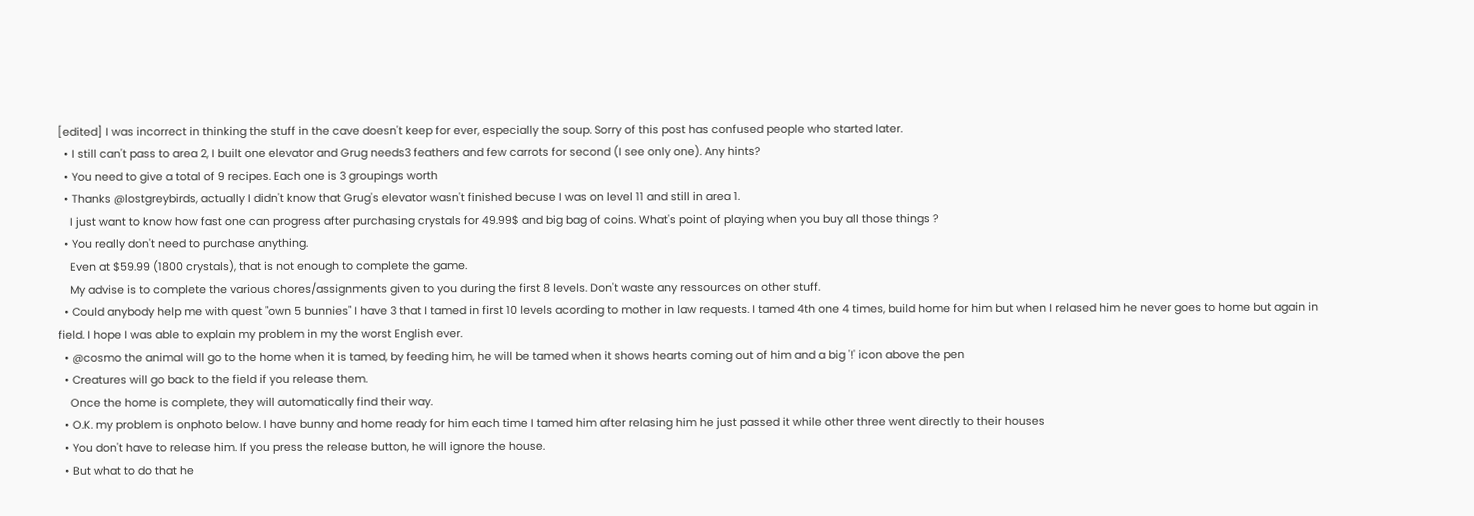[edited] I was incorrect in thinking the stuff in the cave doesn't keep for ever, especially the soup. Sorry of this post has confused people who started later.
  • I still can't pass to area 2, I built one elevator and Grug needs3 feathers and few carrots for second (I see only one). Any hints?
  • You need to give a total of 9 recipes. Each one is 3 groupings worth
  • Thanks @lostgreybirds, actually I didn't know that Grug's elevator wasn't finished becuse I was on level 11 and still in area 1.
    I just want to know how fast one can progress after purchasing crystals for 49.99$ and big bag of coins. What's point of playing when you buy all those things ?
  • You really don't need to purchase anything.
    Even at $59.99 (1800 crystals), that is not enough to complete the game.
    My advise is to complete the various chores/assignments given to you during the first 8 levels. Don't waste any ressources on other stuff.
  • Could anybody help me with quest "own 5 bunnies" I have 3 that I tamed in first 10 levels acording to mother in law requests. I tamed 4th one 4 times, build home for him but when I relased him he never goes to home but again in field. I hope I was able to explain my problem in my the worst English ever.
  • @cosmo the animal will go to the home when it is tamed, by feeding him, he will be tamed when it shows hearts coming out of him and a big '!' icon above the pen
  • Creatures will go back to the field if you release them.
    Once the home is complete, they will automatically find their way.
  • O.K. my problem is onphoto below. I have bunny and home ready for him each time I tamed him after relasing him he just passed it while other three went directly to their houses
  • You don't have to release him. If you press the release button, he will ignore the house.
  • But what to do that he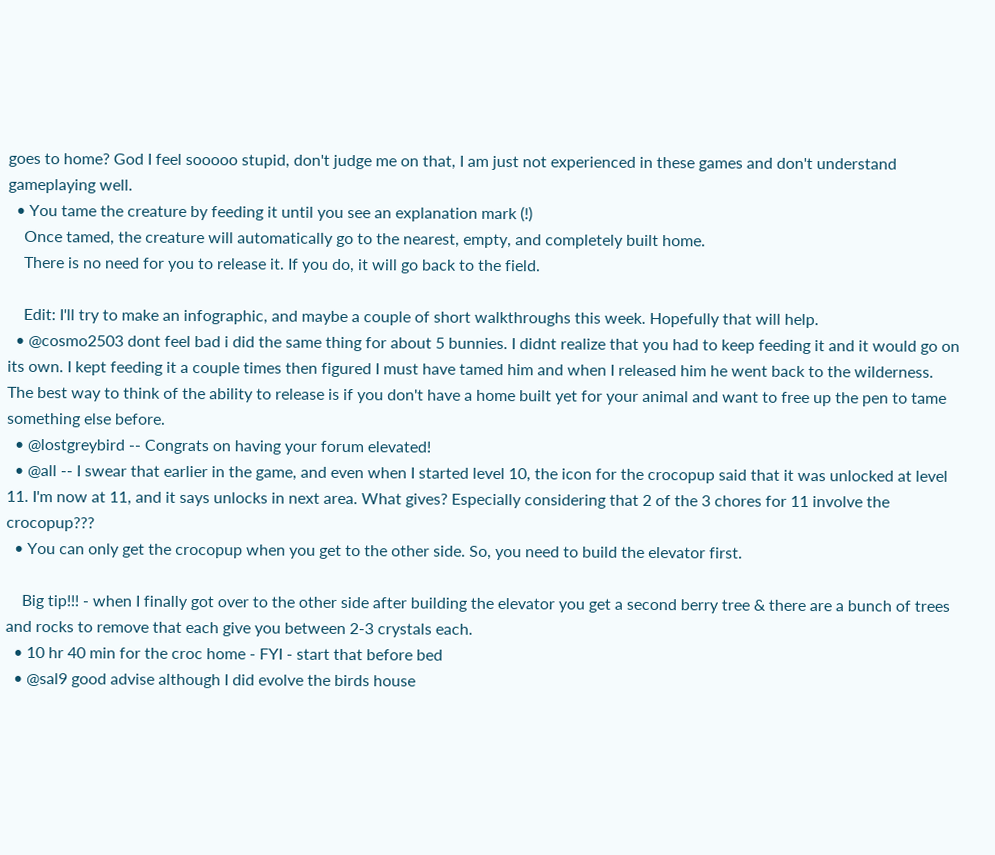goes to home? God I feel sooooo stupid, don't judge me on that, I am just not experienced in these games and don't understand gameplaying well.
  • You tame the creature by feeding it until you see an explanation mark (!)
    Once tamed, the creature will automatically go to the nearest, empty, and completely built home.
    There is no need for you to release it. If you do, it will go back to the field.

    Edit: I'll try to make an infographic, and maybe a couple of short walkthroughs this week. Hopefully that will help.
  • @cosmo2503 dont feel bad i did the same thing for about 5 bunnies. I didnt realize that you had to keep feeding it and it would go on its own. I kept feeding it a couple times then figured I must have tamed him and when I released him he went back to the wilderness. The best way to think of the ability to release is if you don't have a home built yet for your animal and want to free up the pen to tame something else before.
  • @lostgreybird -- Congrats on having your forum elevated!
  • @all -- I swear that earlier in the game, and even when I started level 10, the icon for the crocopup said that it was unlocked at level 11. I'm now at 11, and it says unlocks in next area. What gives? Especially considering that 2 of the 3 chores for 11 involve the crocopup???
  • You can only get the crocopup when you get to the other side. So, you need to build the elevator first.

    Big tip!!! - when I finally got over to the other side after building the elevator you get a second berry tree & there are a bunch of trees and rocks to remove that each give you between 2-3 crystals each.
  • 10 hr 40 min for the croc home - FYI - start that before bed
  • @sal9 good advise although I did evolve the birds house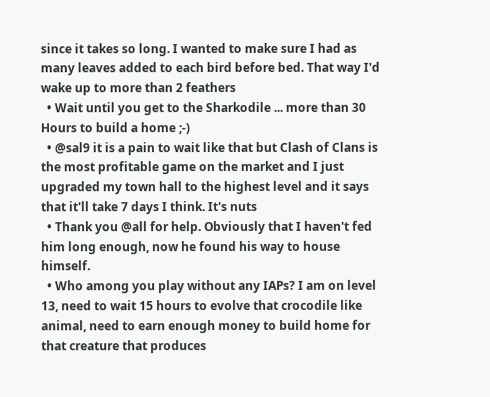since it takes so long. I wanted to make sure I had as many leaves added to each bird before bed. That way I'd wake up to more than 2 feathers
  • Wait until you get to the Sharkodile ... more than 30 Hours to build a home ;-)
  • @sal9 it is a pain to wait like that but Clash of Clans is the most profitable game on the market and I just upgraded my town hall to the highest level and it says that it'll take 7 days I think. It's nuts
  • Thank you @all for help. Obviously that I haven't fed him long enough, now he found his way to house himself.
  • Who among you play without any IAPs? I am on level 13, need to wait 15 hours to evolve that crocodile like animal, need to earn enough money to build home for that creature that produces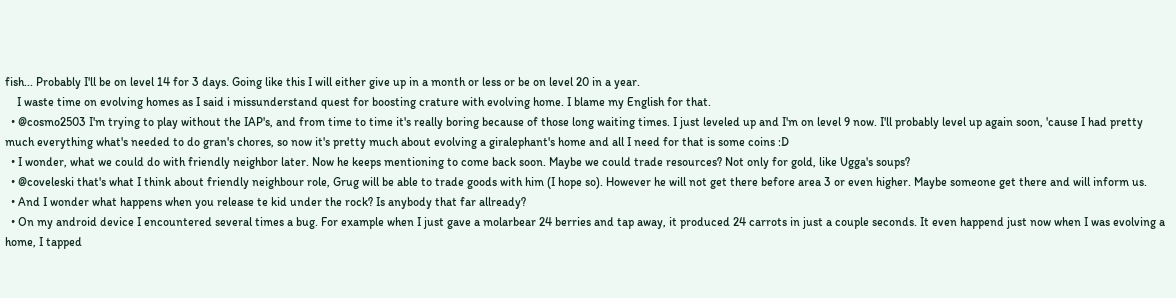fish... Probably I'll be on level 14 for 3 days. Going like this I will either give up in a month or less or be on level 20 in a year.
    I waste time on evolving homes as I said i missunderstand quest for boosting crature with evolving home. I blame my English for that.
  • @cosmo2503 I'm trying to play without the IAP's, and from time to time it's really boring because of those long waiting times. I just leveled up and I'm on level 9 now. I'll probably level up again soon, 'cause I had pretty much everything what's needed to do gran's chores, so now it's pretty much about evolving a giralephant's home and all I need for that is some coins :D
  • I wonder, what we could do with friendly neighbor later. Now he keeps mentioning to come back soon. Maybe we could trade resources? Not only for gold, like Ugga's soups?
  • @coveleski that's what I think about friendly neighbour role, Grug will be able to trade goods with him (I hope so). However he will not get there before area 3 or even higher. Maybe someone get there and will inform us.
  • And I wonder what happens when you release te kid under the rock? Is anybody that far allready?
  • On my android device I encountered several times a bug. For example when I just gave a molarbear 24 berries and tap away, it produced 24 carrots in just a couple seconds. It even happend just now when I was evolving a home, I tapped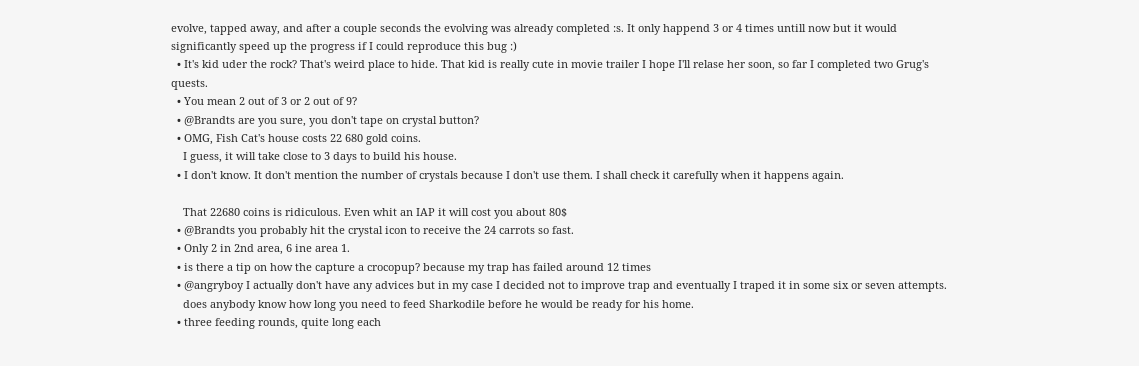evolve, tapped away, and after a couple seconds the evolving was already completed :s. It only happend 3 or 4 times untill now but it would significantly speed up the progress if I could reproduce this bug :)
  • It's kid uder the rock? That's weird place to hide. That kid is really cute in movie trailer I hope I'll relase her soon, so far I completed two Grug's quests.
  • You mean 2 out of 3 or 2 out of 9?
  • @Brandts are you sure, you don't tape on crystal button?
  • OMG, Fish Cat's house costs 22 680 gold coins.
    I guess, it will take close to 3 days to build his house.
  • I don't know. It don't mention the number of crystals because I don't use them. I shall check it carefully when it happens again.

    That 22680 coins is ridiculous. Even whit an IAP it will cost you about 80$
  • @Brandts you probably hit the crystal icon to receive the 24 carrots so fast.
  • Only 2 in 2nd area, 6 ine area 1.
  • is there a tip on how the capture a crocopup? because my trap has failed around 12 times
  • @angryboy I actually don't have any advices but in my case I decided not to improve trap and eventually I traped it in some six or seven attempts.
    does anybody know how long you need to feed Sharkodile before he would be ready for his home.
  • three feeding rounds, quite long each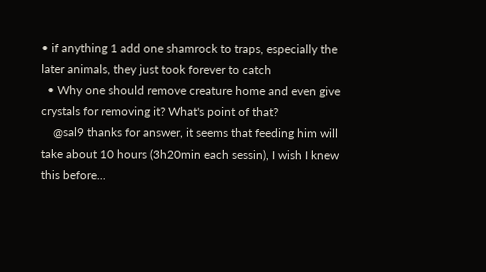• if anything 1 add one shamrock to traps, especially the later animals, they just took forever to catch
  • Why one should remove creature home and even give crystals for removing it? What's point of that?
    @sal9 thanks for answer, it seems that feeding him will take about 10 hours (3h20min each sessin), I wish I knew this before...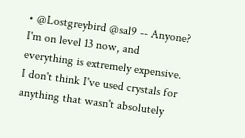• @Lostgreybird @sal9 -- Anyone? I'm on level 13 now, and everything is extremely expensive. I don't think I've used crystals for anything that wasn't absolutely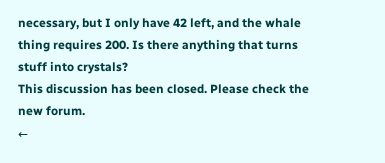necessary, but I only have 42 left, and the whale thing requires 200. Is there anything that turns stuff into crystals?
This discussion has been closed. Please check the new forum.
←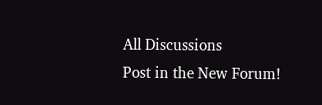All Discussions
Post in the New Forum!